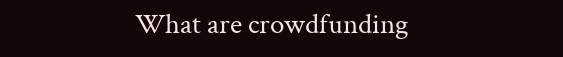What are crowdfunding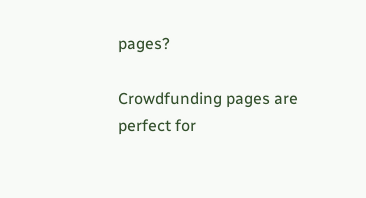pages?

Crowdfunding pages are perfect for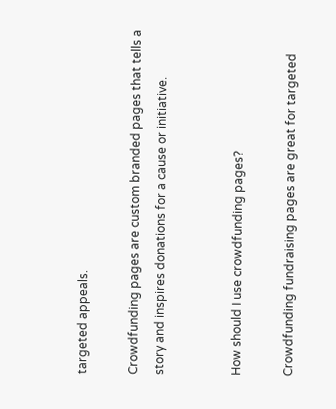targeted appeals.

Crowdfunding pages are custom branded pages that tells a story and inspires donations for a cause or initiative.


How should I use crowdfunding pages?

Crowdfunding fundraising pages are great for targeted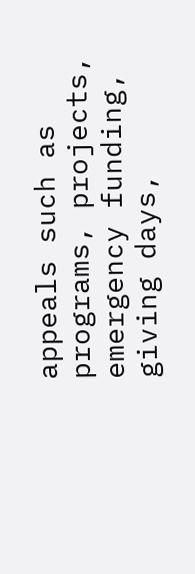appeals such as programs, projects, emergency funding, giving days,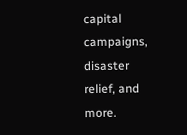capital campaigns, disaster relief, and more.